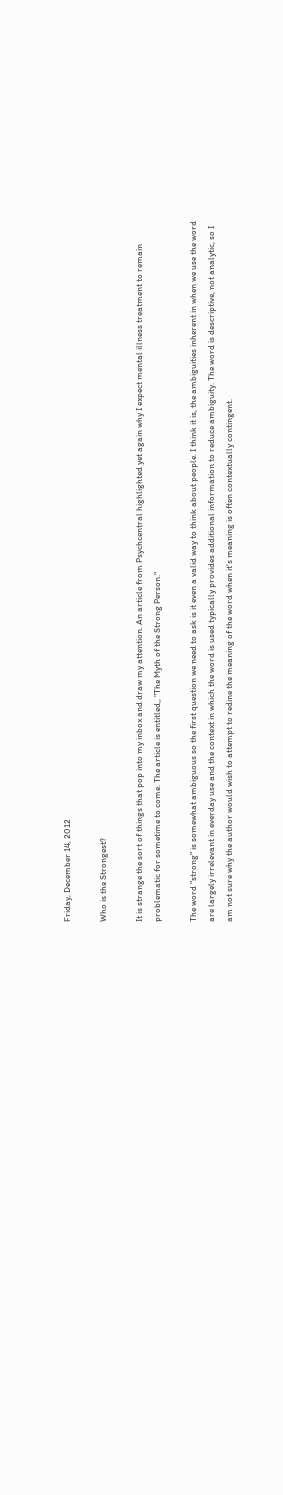Friday, December 14, 2012

Who is the Strongest?

It is strange the sort of things that pop into my inbox and draw my attention. An article from Psychcentral highlighted yet again why I expect mental illness treatment to remain problematic for sometime to come. The article is entitled,, "The Myth of the Strong Person."

The word "strong" is somewhat ambiguous so the first question we need to ask is it even a valid way to think about people. I think it is, the ambiguities inherent in when we use the word are largely irrelevant in everday use and the context in which the word is used typically provides additional information to reduce ambiguity. The word is descriptive, not analytic, so I am not sure why the author would wish to attempt to redine the meaning of the word when it's meaning is often contextually contingent.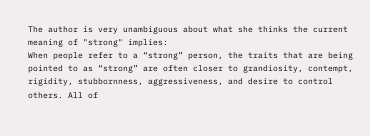The author is very unambiguous about what she thinks the current meaning of "strong" implies:
When people refer to a “strong” person, the traits that are being pointed to as “strong” are often closer to grandiosity, contempt, rigidity, stubbornness, aggressiveness, and desire to control others. All of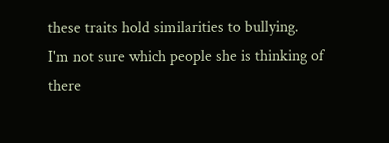these traits hold similarities to bullying.
I'm not sure which people she is thinking of there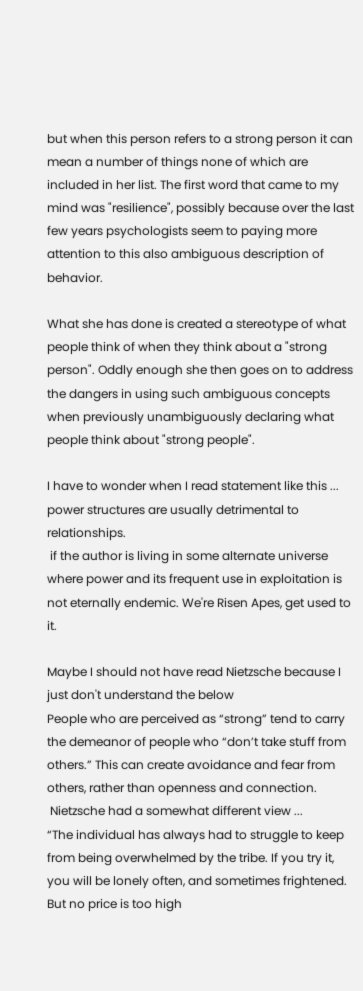but when this person refers to a strong person it can mean a number of things none of which are included in her list. The first word that came to my mind was "resilience", possibly because over the last few years psychologists seem to paying more attention to this also ambiguous description of behavior.

What she has done is created a stereotype of what people think of when they think about a "strong person". Oddly enough she then goes on to address the dangers in using such ambiguous concepts when previously unambiguously declaring what people think about "strong people".

I have to wonder when I read statement like this ...
power structures are usually detrimental to relationships.
 if the author is living in some alternate universe where power and its frequent use in exploitation is not eternally endemic. We're Risen Apes, get used to it.

Maybe I should not have read Nietzsche because I just don't understand the below
People who are perceived as “strong” tend to carry the demeanor of people who “don’t take stuff from others.” This can create avoidance and fear from others, rather than openness and connection.
 Nietzsche had a somewhat different view ...
“The individual has always had to struggle to keep from being overwhelmed by the tribe. If you try it, you will be lonely often, and sometimes frightened. But no price is too high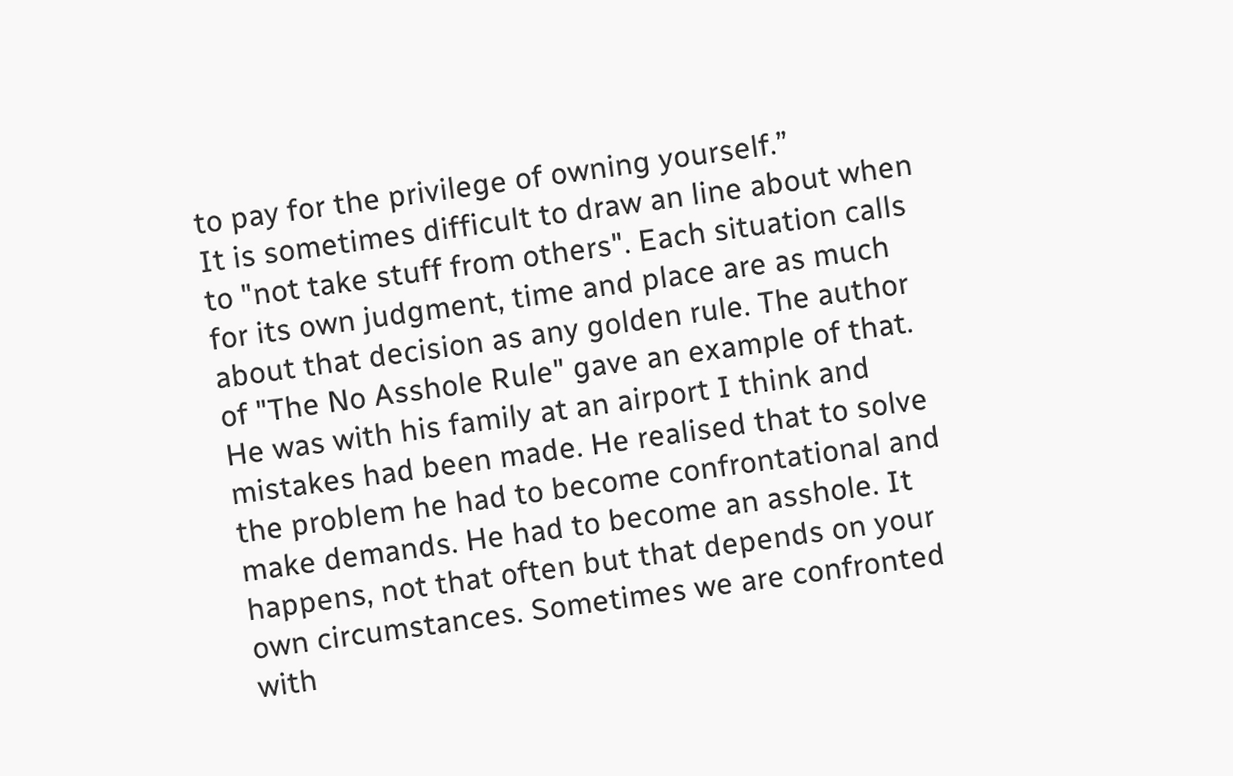to pay for the privilege of owning yourself.”
It is sometimes difficult to draw an line about when to "not take stuff from others". Each situation calls for its own judgment, time and place are as much about that decision as any golden rule. The author of "The No Asshole Rule" gave an example of that. He was with his family at an airport I think and mistakes had been made. He realised that to solve the problem he had to become confrontational and make demands. He had to become an asshole. It happens, not that often but that depends on your own circumstances. Sometimes we are confronted with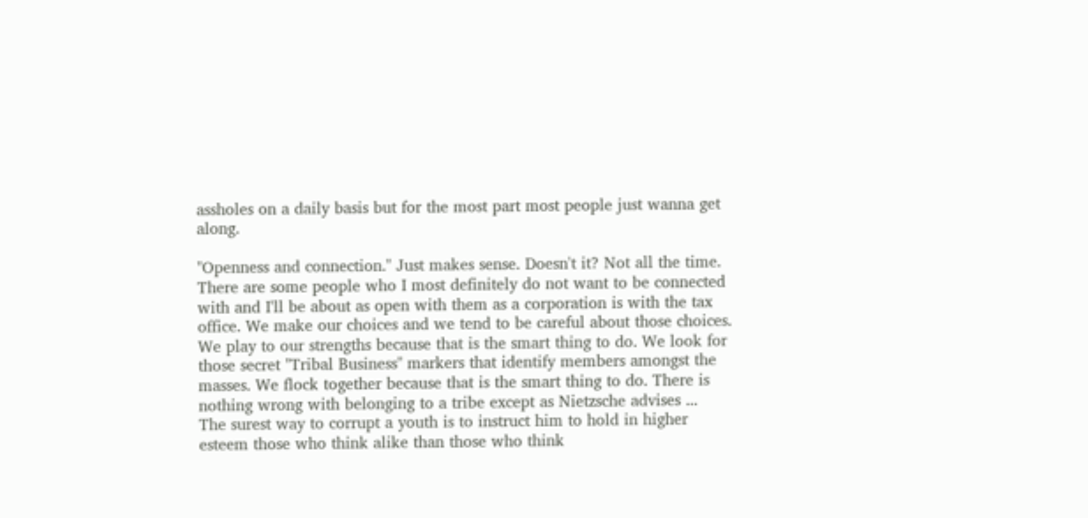assholes on a daily basis but for the most part most people just wanna get along.

"Openness and connection." Just makes sense. Doesn't it? Not all the time. There are some people who I most definitely do not want to be connected with and I'll be about as open with them as a corporation is with the tax office. We make our choices and we tend to be careful about those choices. We play to our strengths because that is the smart thing to do. We look for those secret "Tribal Business" markers that identify members amongst the masses. We flock together because that is the smart thing to do. There is nothing wrong with belonging to a tribe except as Nietzsche advises ...
The surest way to corrupt a youth is to instruct him to hold in higher esteem those who think alike than those who think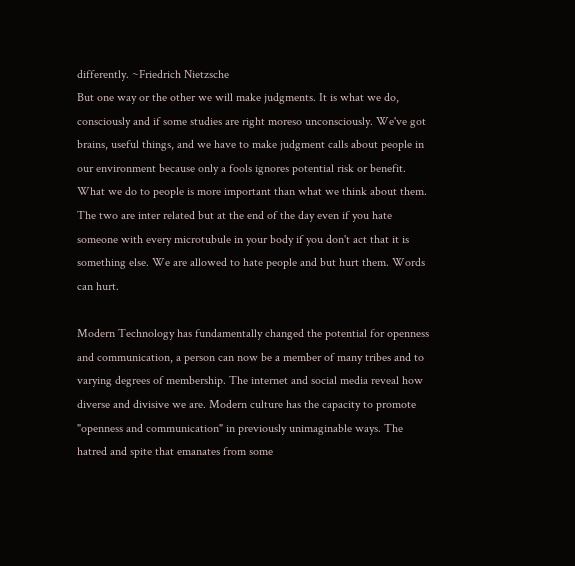differently. ~Friedrich Nietzsche
But one way or the other we will make judgments. It is what we do, consciously and if some studies are right moreso unconsciously. We've got brains, useful things, and we have to make judgment calls about people in our environment because only a fools ignores potential risk or benefit. What we do to people is more important than what we think about them. The two are inter related but at the end of the day even if you hate someone with every microtubule in your body if you don't act that it is something else. We are allowed to hate people and but hurt them. Words can hurt.

Modern Technology has fundamentally changed the potential for openness and communication, a person can now be a member of many tribes and to varying degrees of membership. The internet and social media reveal how diverse and divisive we are. Modern culture has the capacity to promote "openness and communication" in previously unimaginable ways. The hatred and spite that emanates from some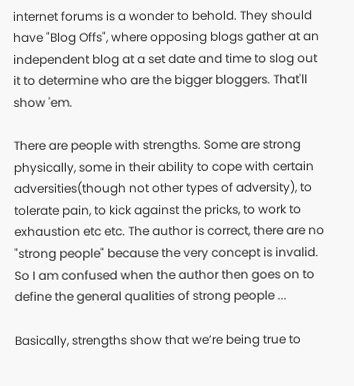internet forums is a wonder to behold. They should have "Blog Offs", where opposing blogs gather at an independent blog at a set date and time to slog out it to determine who are the bigger bloggers. That'll show 'em.

There are people with strengths. Some are strong physically, some in their ability to cope with certain adversities(though not other types of adversity), to tolerate pain, to kick against the pricks, to work to exhaustion etc etc. The author is correct, there are no "strong people" because the very concept is invalid. So I am confused when the author then goes on to define the general qualities of strong people ...

Basically, strengths show that we’re being true to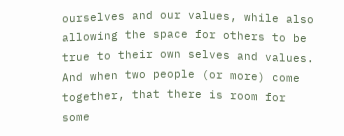ourselves and our values, while also allowing the space for others to be true to their own selves and values. And when two people (or more) come together, that there is room for some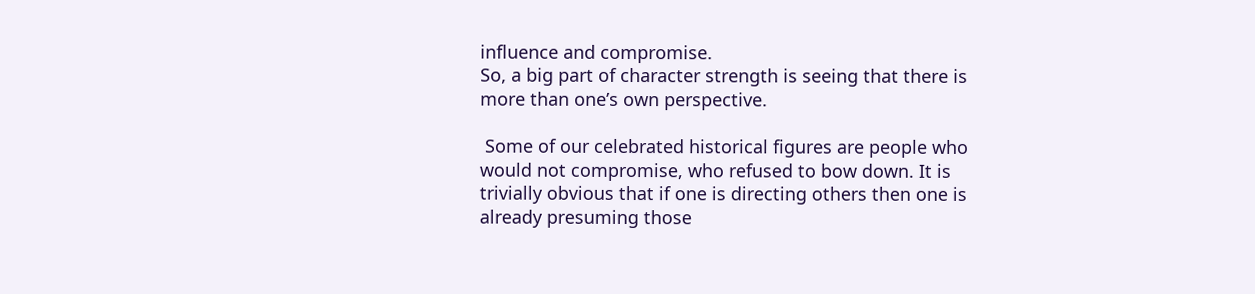influence and compromise.
So, a big part of character strength is seeing that there is more than one’s own perspective.

 Some of our celebrated historical figures are people who would not compromise, who refused to bow down. It is trivially obvious that if one is directing others then one is already presuming those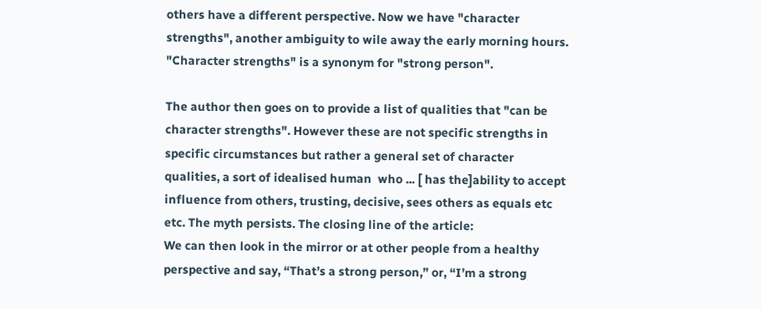others have a different perspective. Now we have "character strengths", another ambiguity to wile away the early morning hours. "Character strengths" is a synonym for "strong person".

The author then goes on to provide a list of qualities that "can be character strengths". However these are not specific strengths in specific circumstances but rather a general set of character qualities, a sort of idealised human  who ... [ has the]ability to accept influence from others, trusting, decisive, sees others as equals etc etc. The myth persists. The closing line of the article:
We can then look in the mirror or at other people from a healthy perspective and say, “That’s a strong person,” or, “I’m a strong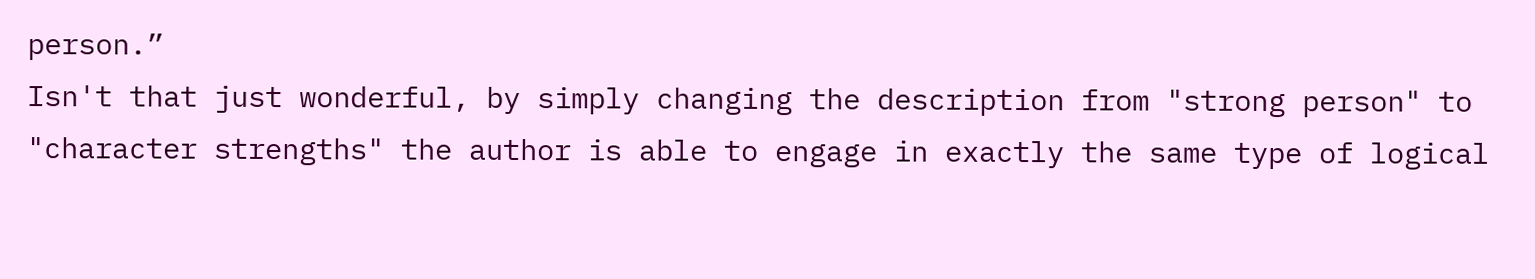person.”
Isn't that just wonderful, by simply changing the description from "strong person" to "character strengths" the author is able to engage in exactly the same type of logical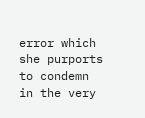error which she purports to condemn in the very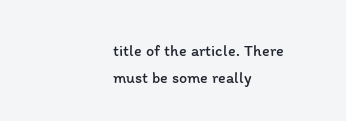title of the article. There must be some really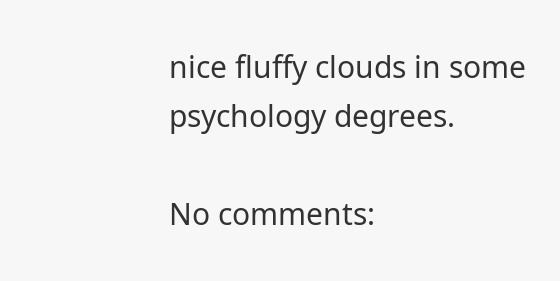nice fluffy clouds in some psychology degrees.

No comments: